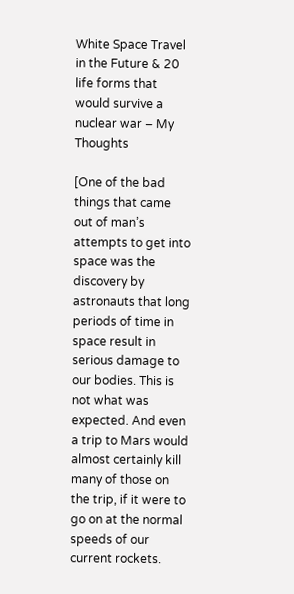White Space Travel in the Future & 20 life forms that would survive a nuclear war – My Thoughts

[One of the bad things that came out of man’s attempts to get into space was the discovery by astronauts that long periods of time in space result in serious damage to our bodies. This is not what was expected. And even a trip to Mars would almost certainly kill many of those on the trip, if it were to go on at the normal speeds of our current rockets.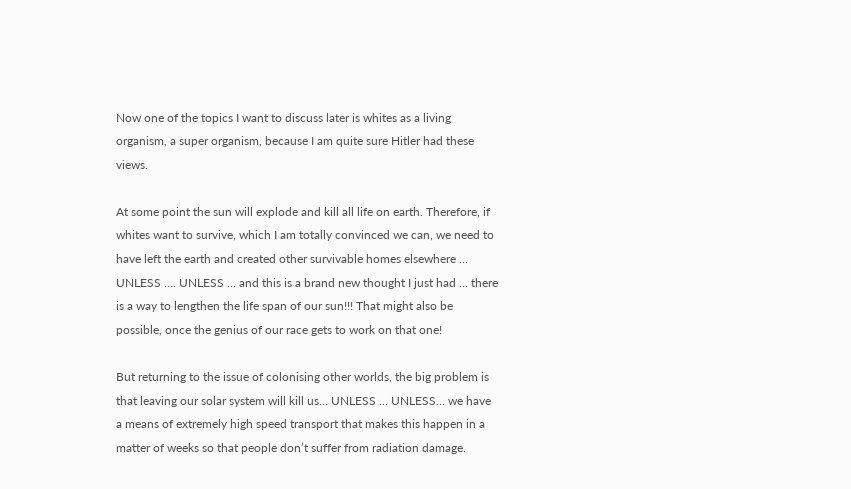Now one of the topics I want to discuss later is whites as a living organism, a super organism, because I am quite sure Hitler had these views.

At some point the sun will explode and kill all life on earth. Therefore, if whites want to survive, which I am totally convinced we can, we need to have left the earth and created other survivable homes elsewhere … UNLESS …. UNLESS … and this is a brand new thought I just had … there is a way to lengthen the life span of our sun!!! That might also be possible, once the genius of our race gets to work on that one!

But returning to the issue of colonising other worlds, the big problem is that leaving our solar system will kill us… UNLESS … UNLESS… we have a means of extremely high speed transport that makes this happen in a matter of weeks so that people don’t suffer from radiation damage.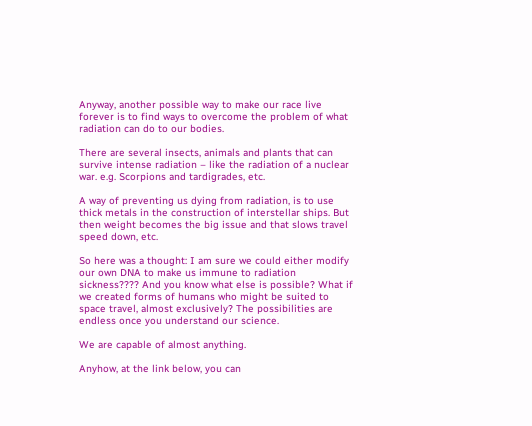Anyway, another possible way to make our race live forever is to find ways to overcome the problem of what radiation can do to our bodies.

There are several insects, animals and plants that can survive intense radiation – like the radiation of a nuclear war. e.g. Scorpions and tardigrades, etc.

A way of preventing us dying from radiation, is to use thick metals in the construction of interstellar ships. But then weight becomes the big issue and that slows travel speed down, etc.

So here was a thought: I am sure we could either modify our own DNA to make us immune to radiation sickness???? And you know what else is possible? What if we created forms of humans who might be suited to space travel, almost exclusively? The possibilities are endless once you understand our science.

We are capable of almost anything.

Anyhow, at the link below, you can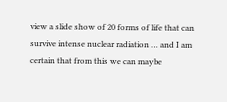view a slide show of 20 forms of life that can survive intense nuclear radiation … and I am certain that from this we can maybe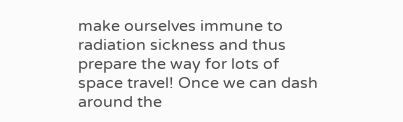make ourselves immune to radiation sickness and thus prepare the way for lots of space travel! Once we can dash around the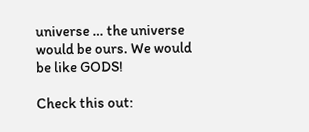universe … the universe would be ours. We would be like GODS!

Check this out: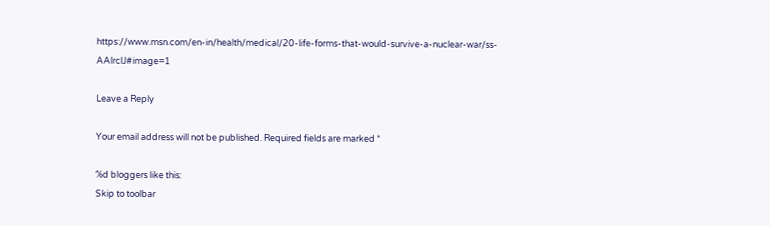https://www.msn.com/en-in/health/medical/20-life-forms-that-would-survive-a-nuclear-war/ss-AAlrclJ#image=1

Leave a Reply

Your email address will not be published. Required fields are marked *

%d bloggers like this:
Skip to toolbar